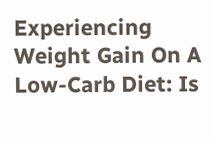Experiencing Weight Gain On A Low-Carb Diet: Is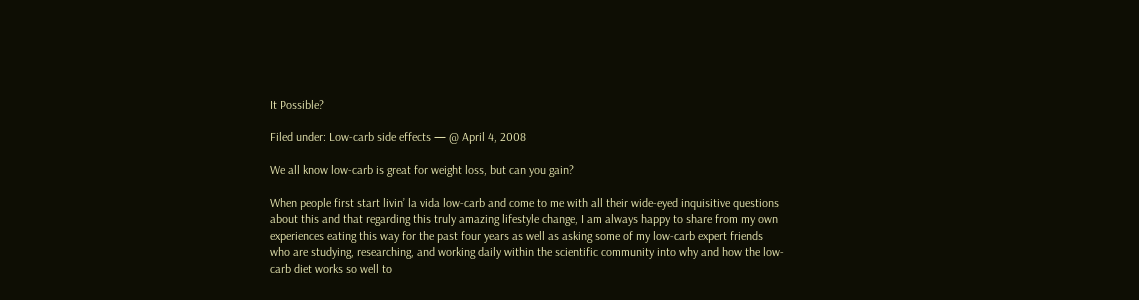It Possible?

Filed under: Low-carb side effects — @ April 4, 2008

We all know low-carb is great for weight loss, but can you gain?

When people first start livin’ la vida low-carb and come to me with all their wide-eyed inquisitive questions about this and that regarding this truly amazing lifestyle change, I am always happy to share from my own experiences eating this way for the past four years as well as asking some of my low-carb expert friends who are studying, researching, and working daily within the scientific community into why and how the low-carb diet works so well to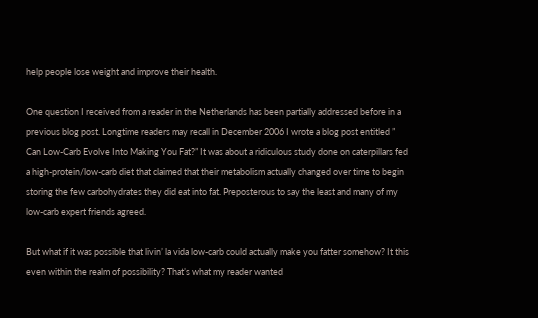help people lose weight and improve their health.

One question I received from a reader in the Netherlands has been partially addressed before in a previous blog post. Longtime readers may recall in December 2006 I wrote a blog post entitled ” Can Low-Carb Evolve Into Making You Fat?” It was about a ridiculous study done on caterpillars fed a high-protein/low-carb diet that claimed that their metabolism actually changed over time to begin storing the few carbohydrates they did eat into fat. Preposterous to say the least and many of my low-carb expert friends agreed.

But what if it was possible that livin’ la vida low-carb could actually make you fatter somehow? It this even within the realm of possibility? That’s what my reader wanted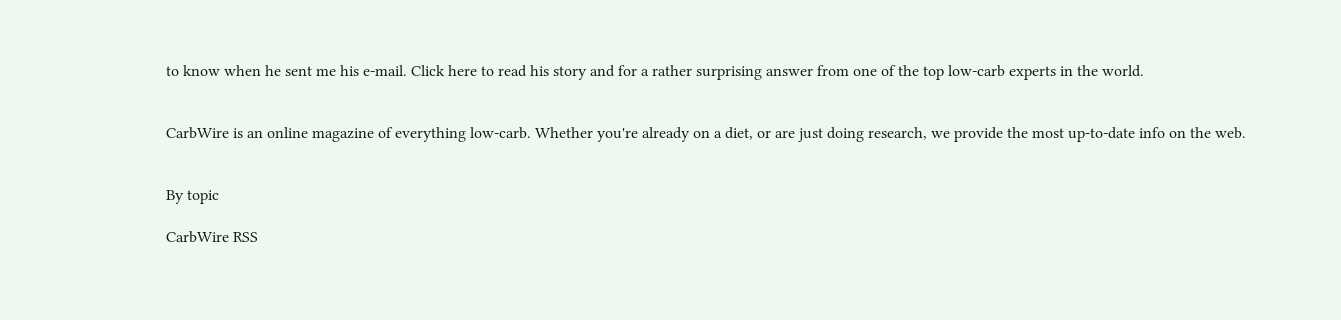to know when he sent me his e-mail. Click here to read his story and for a rather surprising answer from one of the top low-carb experts in the world.


CarbWire is an online magazine of everything low-carb. Whether you're already on a diet, or are just doing research, we provide the most up-to-date info on the web.


By topic

CarbWire RSS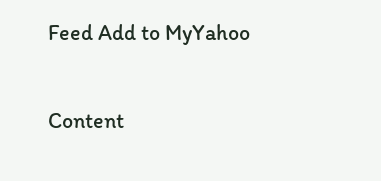Feed Add to MyYahoo

Content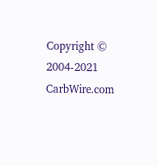Copyright © 2004-2021 CarbWire.com